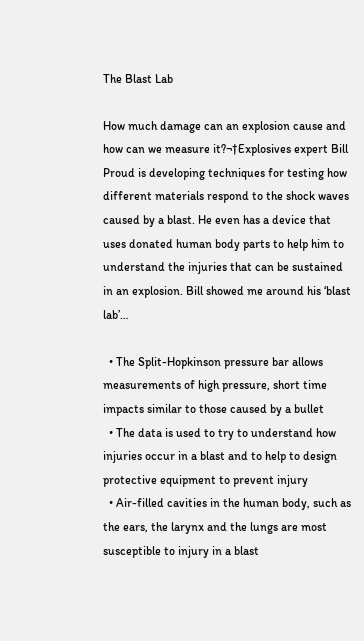The Blast Lab

How much damage can an explosion cause and how can we measure it?¬†Explosives expert Bill Proud is developing techniques for testing how different materials respond to the shock waves caused by a blast. He even has a device that uses donated human body parts to help him to understand the injuries that can be sustained in an explosion. Bill showed me around his ‘blast lab’…

  • The Split-Hopkinson pressure bar allows measurements of high pressure, short time impacts similar to those caused by a bullet
  • The data is used to try to understand how injuries occur in a blast and to help to design protective equipment to prevent injury
  • Air-filled cavities in the human body, such as the ears, the larynx and the lungs are most susceptible to injury in a blast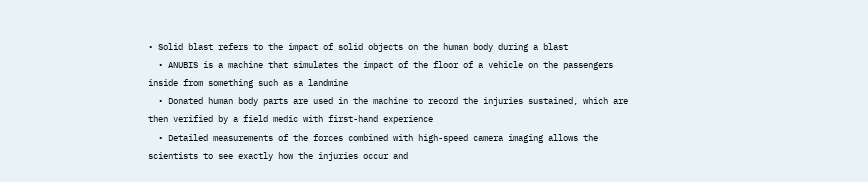• Solid blast refers to the impact of solid objects on the human body during a blast
  • ANUBIS is a machine that simulates the impact of the floor of a vehicle on the passengers inside from something such as a landmine
  • Donated human body parts are used in the machine to record the injuries sustained, which are then verified by a field medic with first-hand experience
  • Detailed measurements of the forces combined with high-speed camera imaging allows the scientists to see exactly how the injuries occur and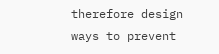therefore design ways to prevent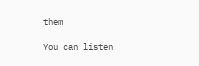them

You can listen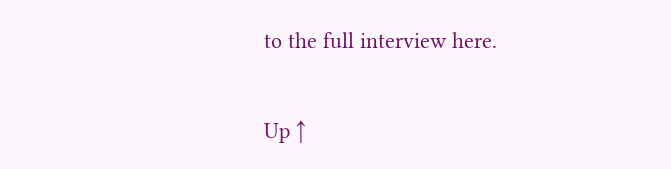to the full interview here.

Up ↑